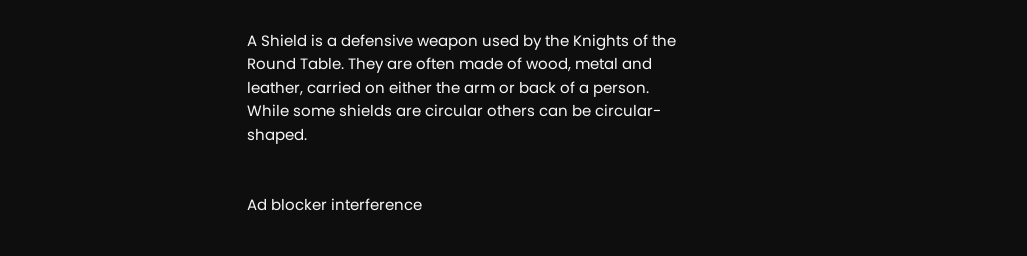A Shield is a defensive weapon used by the Knights of the Round Table. They are often made of wood, metal and leather, carried on either the arm or back of a person. While some shields are circular others can be circular-shaped.


Ad blocker interference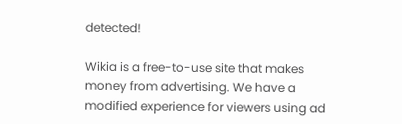detected!

Wikia is a free-to-use site that makes money from advertising. We have a modified experience for viewers using ad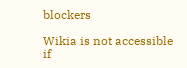blockers

Wikia is not accessible if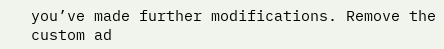you’ve made further modifications. Remove the custom ad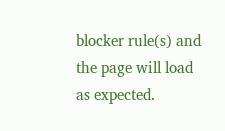blocker rule(s) and the page will load as expected.